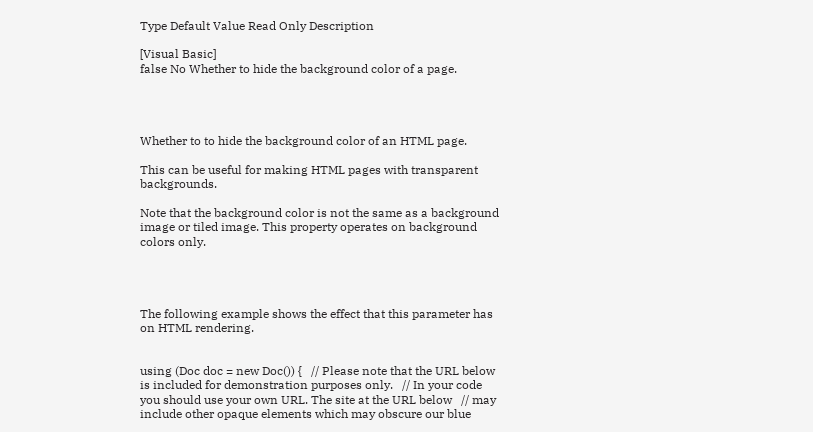Type Default Value Read Only Description

[Visual Basic]
false No Whether to hide the background color of a page.




Whether to to hide the background color of an HTML page.

This can be useful for making HTML pages with transparent backgrounds.

Note that the background color is not the same as a background image or tiled image. This property operates on background colors only.




The following example shows the effect that this parameter has on HTML rendering.


using (Doc doc = new Doc()) {   // Please note that the URL below is included for demonstration purposes only.   // In your code you should use your own URL. The site at the URL below   // may include other opaque elements which may obscure our blue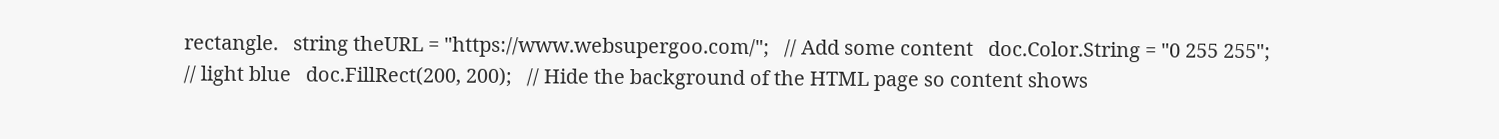rectangle.   string theURL = "https://www.websupergoo.com/";   // Add some content   doc.Color.String = "0 255 255"; // light blue   doc.FillRect(200, 200);   // Hide the background of the HTML page so content shows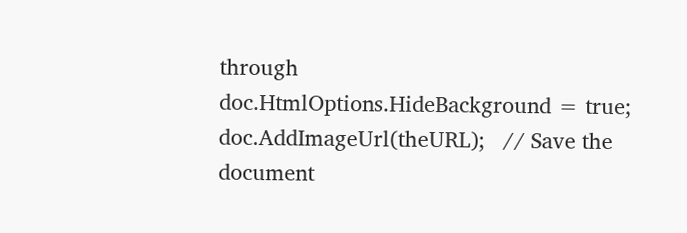through   doc.HtmlOptions.HideBackground = true;   doc.AddImageUrl(theURL);   // Save the document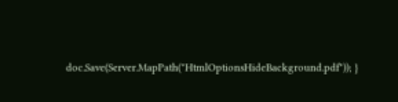doc.Save(Server.MapPath("HtmlOptionsHideBackground.pdf")); }